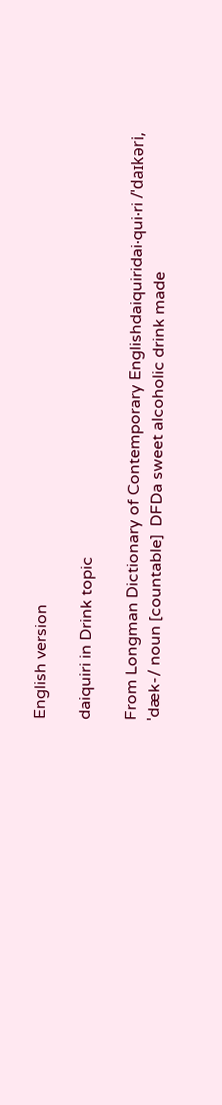English version

daiquiri in Drink topic

From Longman Dictionary of Contemporary Englishdaiquiridai‧qui‧ri /ˈdaɪkəri, ˈdæk-/ noun [countable]  DFDa sweet alcoholic drink made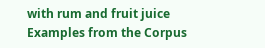with rum and fruit juice
Examples from the Corpus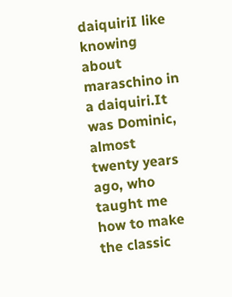daiquiriI like knowing about maraschino in a daiquiri.It was Dominic, almost twenty years ago, who taught me how to make the classic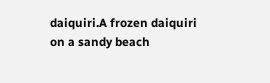daiquiri.A frozen daiquiri on a sandy beach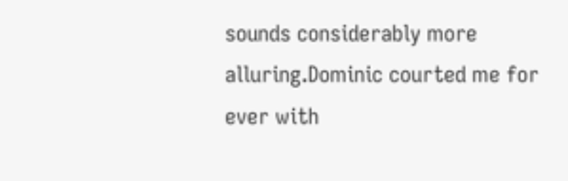sounds considerably more alluring.Dominic courted me for ever with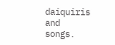daiquiris and songs.